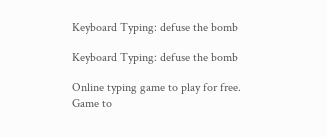Keyboard Typing: defuse the bomb

Keyboard Typing: defuse the bomb

Online typing game to play for free. Game to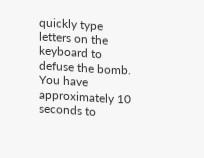quickly type letters on the keyboard to defuse the bomb. You have approximately 10 seconds to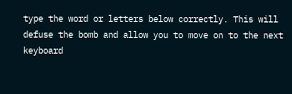type the word or letters below correctly. This will defuse the bomb and allow you to move on to the next keyboard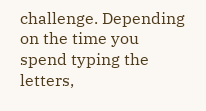challenge. Depending on the time you spend typing the letters,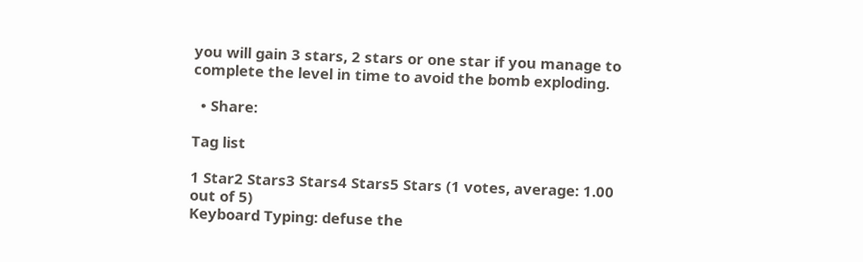you will gain 3 stars, 2 stars or one star if you manage to complete the level in time to avoid the bomb exploding.

  • Share:

Tag list

1 Star2 Stars3 Stars4 Stars5 Stars (1 votes, average: 1.00 out of 5)
Keyboard Typing: defuse the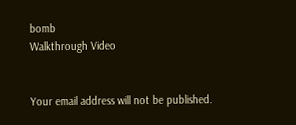bomb
Walkthrough Video


Your email address will not be published.